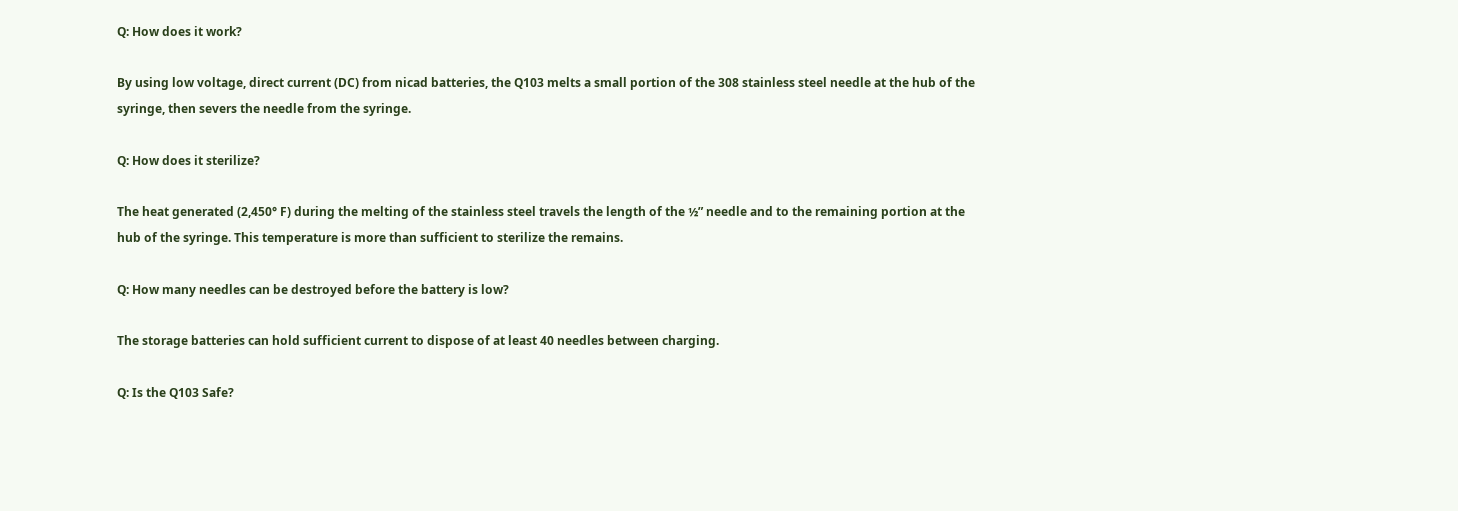Q: How does it work?

By using low voltage, direct current (DC) from nicad batteries, the Q103 melts a small portion of the 308 stainless steel needle at the hub of the syringe, then severs the needle from the syringe.

Q: How does it sterilize?

The heat generated (2,450° F) during the melting of the stainless steel travels the length of the ½” needle and to the remaining portion at the hub of the syringe. This temperature is more than sufficient to sterilize the remains.

Q: How many needles can be destroyed before the battery is low?

The storage batteries can hold sufficient current to dispose of at least 40 needles between charging.

Q: Is the Q103 Safe?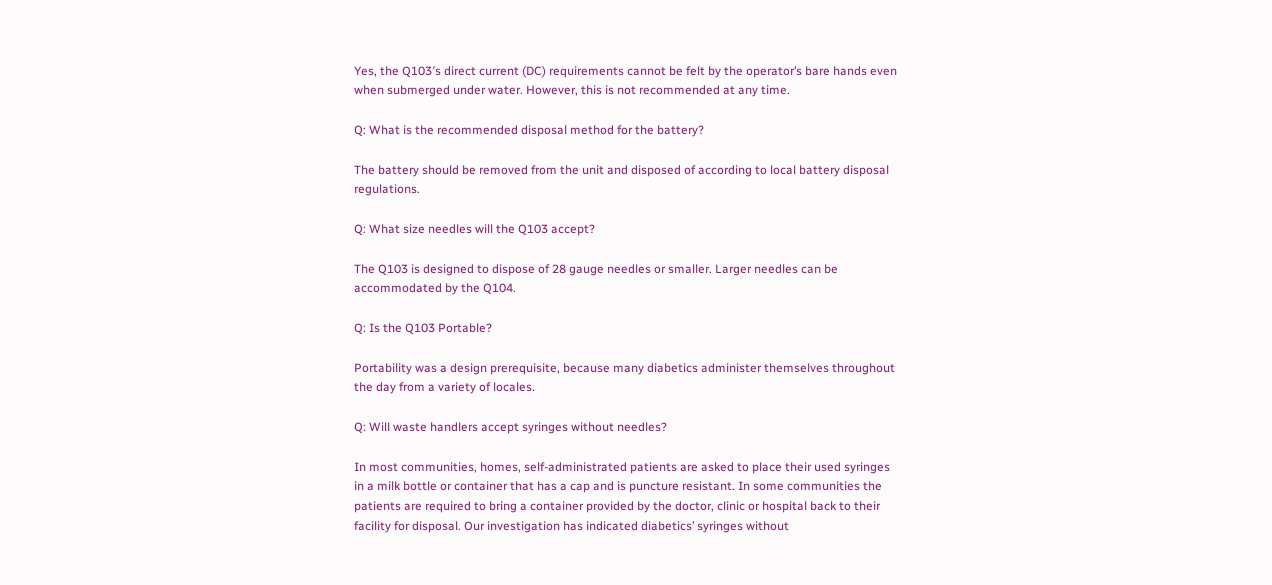Yes, the Q103′s direct current (DC) requirements cannot be felt by the operator’s bare hands even when submerged under water. However, this is not recommended at any time.

Q: What is the recommended disposal method for the battery?

The battery should be removed from the unit and disposed of according to local battery disposal regulations.

Q: What size needles will the Q103 accept?

The Q103 is designed to dispose of 28 gauge needles or smaller. Larger needles can be accommodated by the Q104.

Q: Is the Q103 Portable?

Portability was a design prerequisite, because many diabetics administer themselves throughout the day from a variety of locales.

Q: Will waste handlers accept syringes without needles?

In most communities, homes, self-administrated patients are asked to place their used syringes in a milk bottle or container that has a cap and is puncture resistant. In some communities the patients are required to bring a container provided by the doctor, clinic or hospital back to their facility for disposal. Our investigation has indicated diabetics’ syringes without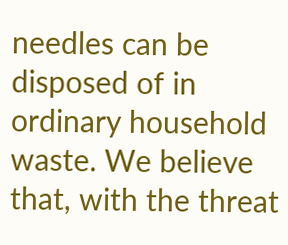needles can be disposed of in ordinary household waste. We believe that, with the threat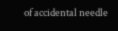of accidental needle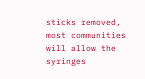sticks removed, most communities will allow the syringes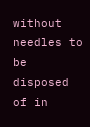without needles to be disposed of in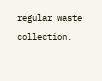regular waste collection.